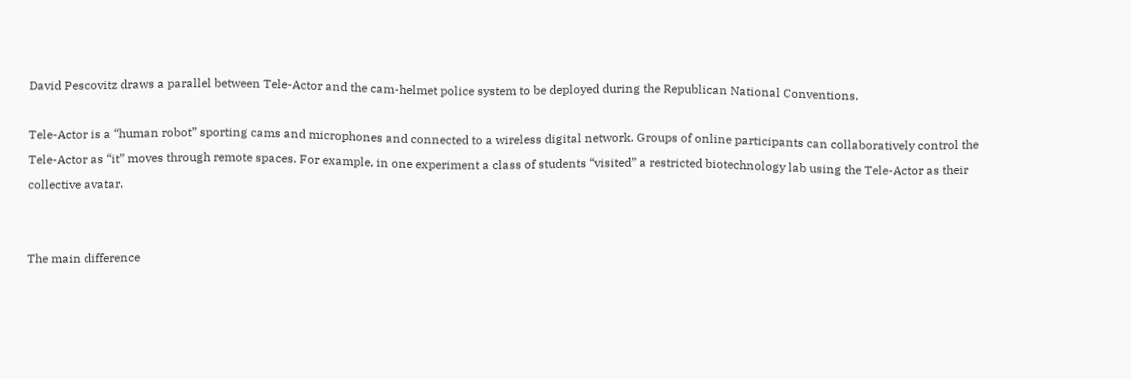David Pescovitz draws a parallel between Tele-Actor and the cam-helmet police system to be deployed during the Republican National Conventions.

Tele-Actor is a “human robot” sporting cams and microphones and connected to a wireless digital network. Groups of online participants can collaboratively control the Tele-Actor as “it” moves through remote spaces. For example, in one experiment a class of students “visited” a restricted biotechnology lab using the Tele-Actor as their collective avatar.


The main difference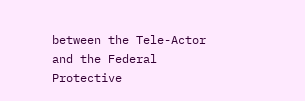between the Tele-Actor and the Federal Protective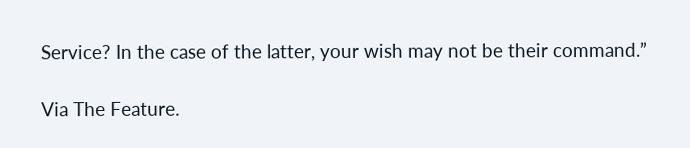Service? In the case of the latter, your wish may not be their command.”

Via The Feature.